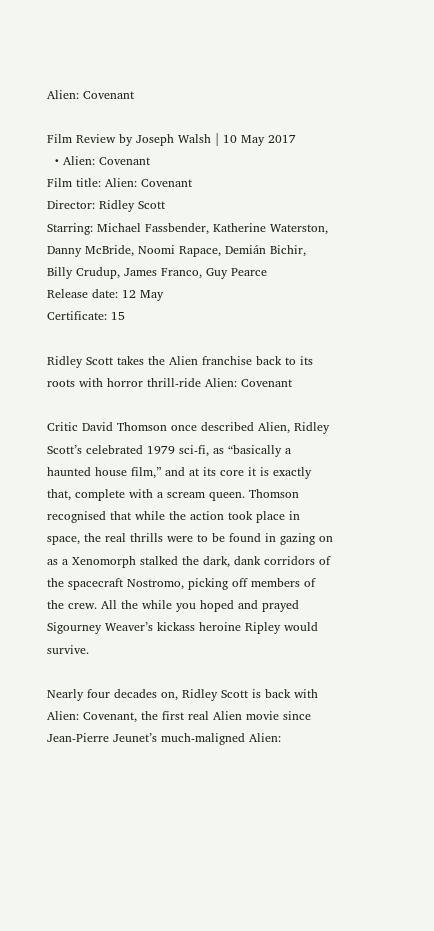Alien: Covenant

Film Review by Joseph Walsh | 10 May 2017
  • Alien: Covenant
Film title: Alien: Covenant
Director: Ridley Scott
Starring: Michael Fassbender, Katherine Waterston, Danny McBride, Noomi Rapace, Demián Bichir, Billy Crudup, James Franco, Guy Pearce
Release date: 12 May
Certificate: 15

Ridley Scott takes the Alien franchise back to its roots with horror thrill-ride Alien: Covenant

Critic David Thomson once described Alien, Ridley Scott’s celebrated 1979 sci-fi, as “basically a haunted house film,” and at its core it is exactly that, complete with a scream queen. Thomson recognised that while the action took place in space, the real thrills were to be found in gazing on as a Xenomorph stalked the dark, dank corridors of the spacecraft Nostromo, picking off members of the crew. All the while you hoped and prayed Sigourney Weaver’s kickass heroine Ripley would survive.

Nearly four decades on, Ridley Scott is back with Alien: Covenant, the first real Alien movie since Jean-Pierre Jeunet’s much-maligned Alien: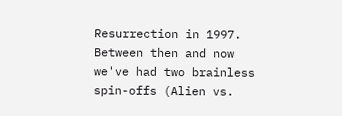Resurrection in 1997. Between then and now we've had two brainless spin-offs (Alien vs.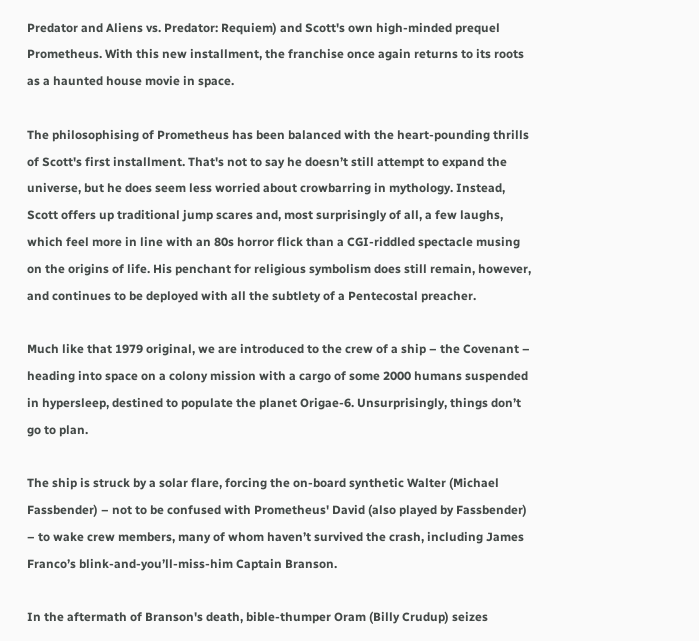Predator and Aliens vs. Predator: Requiem) and Scott's own high-minded prequel Prometheus. With this new installment, the franchise once again returns to its roots as a haunted house movie in space.

The philosophising of Prometheus has been balanced with the heart-pounding thrills of Scott's first installment. That's not to say he doesn’t still attempt to expand the universe, but he does seem less worried about crowbarring in mythology. Instead, Scott offers up traditional jump scares and, most surprisingly of all, a few laughs, which feel more in line with an 80s horror flick than a CGI-riddled spectacle musing on the origins of life. His penchant for religious symbolism does still remain, however, and continues to be deployed with all the subtlety of a Pentecostal preacher.

Much like that 1979 original, we are introduced to the crew of a ship – the Covenant – heading into space on a colony mission with a cargo of some 2000 humans suspended in hypersleep, destined to populate the planet Origae-6. Unsurprisingly, things don’t go to plan.

The ship is struck by a solar flare, forcing the on-board synthetic Walter (Michael Fassbender) – not to be confused with Prometheus' David (also played by Fassbender) – to wake crew members, many of whom haven’t survived the crash, including James Franco’s blink-and-you’ll-miss-him Captain Branson.

In the aftermath of Branson's death, bible-thumper Oram (Billy Crudup) seizes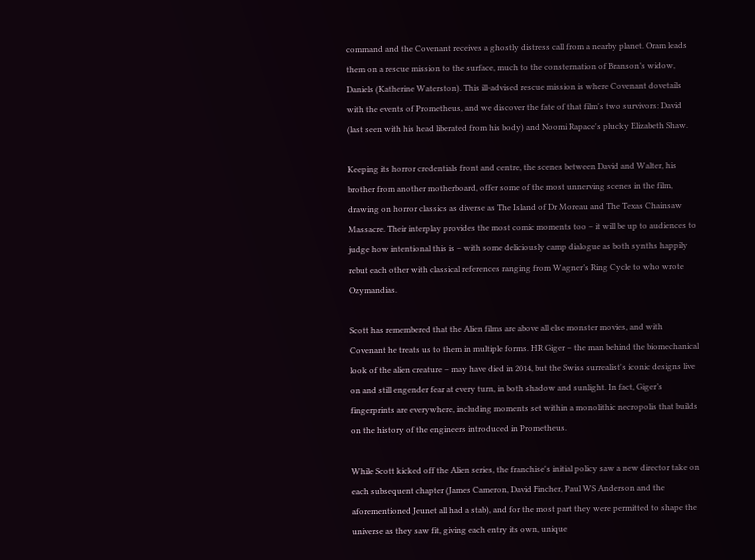command and the Covenant receives a ghostly distress call from a nearby planet. Oram leads them on a rescue mission to the surface, much to the consternation of Branson’s widow, Daniels (Katherine Waterston). This ill-advised rescue mission is where Covenant dovetails with the events of Prometheus, and we discover the fate of that film's two survivors: David (last seen with his head liberated from his body) and Noomi Rapace's plucky Elizabeth Shaw.

Keeping its horror credentials front and centre, the scenes between David and Walter, his brother from another motherboard, offer some of the most unnerving scenes in the film, drawing on horror classics as diverse as The Island of Dr Moreau and The Texas Chainsaw Massacre. Their interplay provides the most comic moments too – it will be up to audiences to judge how intentional this is – with some deliciously camp dialogue as both synths happily rebut each other with classical references ranging from Wagner’s Ring Cycle to who wrote Ozymandias.

Scott has remembered that the Alien films are above all else monster movies, and with Covenant he treats us to them in multiple forms. HR Giger – the man behind the biomechanical look of the alien creature – may have died in 2014, but the Swiss surrealist's iconic designs live on and still engender fear at every turn, in both shadow and sunlight. In fact, Giger’s fingerprints are everywhere, including moments set within a monolithic necropolis that builds on the history of the engineers introduced in Prometheus.

While Scott kicked off the Alien series, the franchise's initial policy saw a new director take on each subsequent chapter (James Cameron, David Fincher, Paul WS Anderson and the aforementioned Jeunet all had a stab), and for the most part they were permitted to shape the universe as they saw fit, giving each entry its own, unique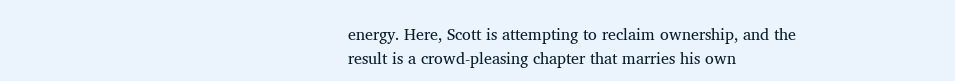energy. Here, Scott is attempting to reclaim ownership, and the result is a crowd-pleasing chapter that marries his own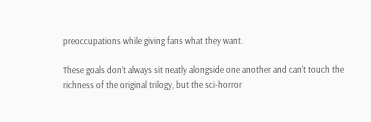preoccupations while giving fans what they want.

These goals don’t always sit neatly alongside one another and can't touch the richness of the original trilogy, but the sci-horror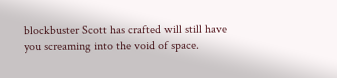blockbuster Scott has crafted will still have you screaming into the void of space.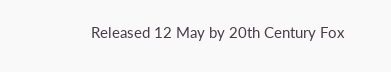Released 12 May by 20th Century Fox